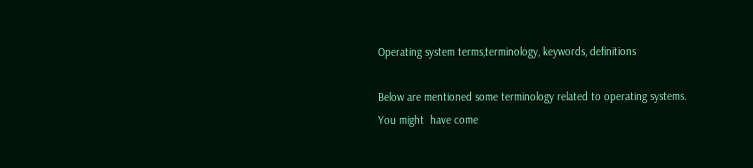Operating system terms,terminology, keywords, definitions

Below are mentioned some terminology related to operating systems.
You might  have come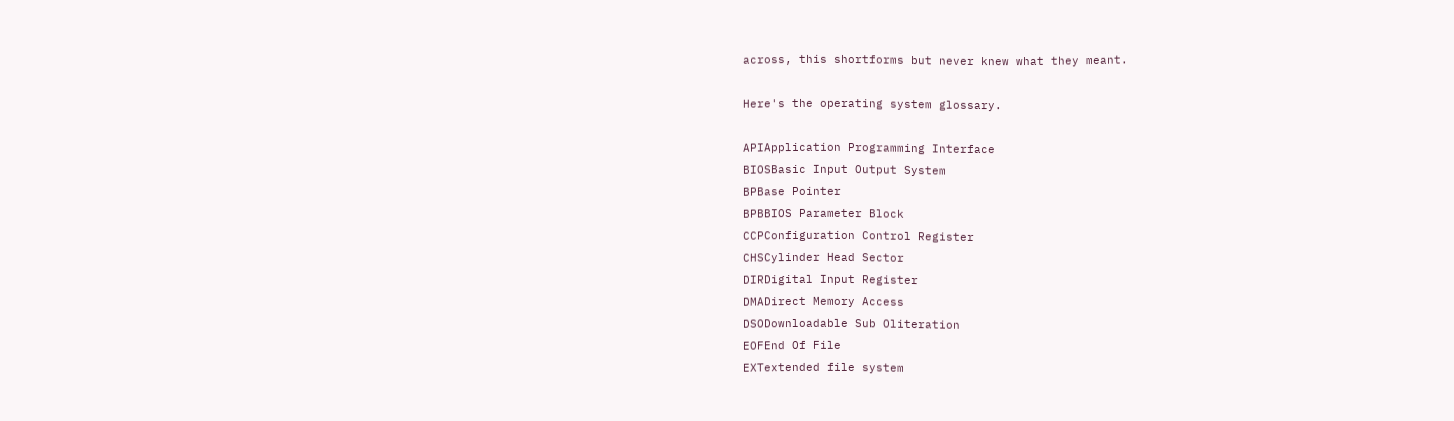across, this shortforms but never knew what they meant.

Here's the operating system glossary.

APIApplication Programming Interface
BIOSBasic Input Output System
BPBase Pointer
BPBBIOS Parameter Block
CCPConfiguration Control Register
CHSCylinder Head Sector
DIRDigital Input Register
DMADirect Memory Access
DSODownloadable Sub Oliteration
EOFEnd Of File
EXTextended file system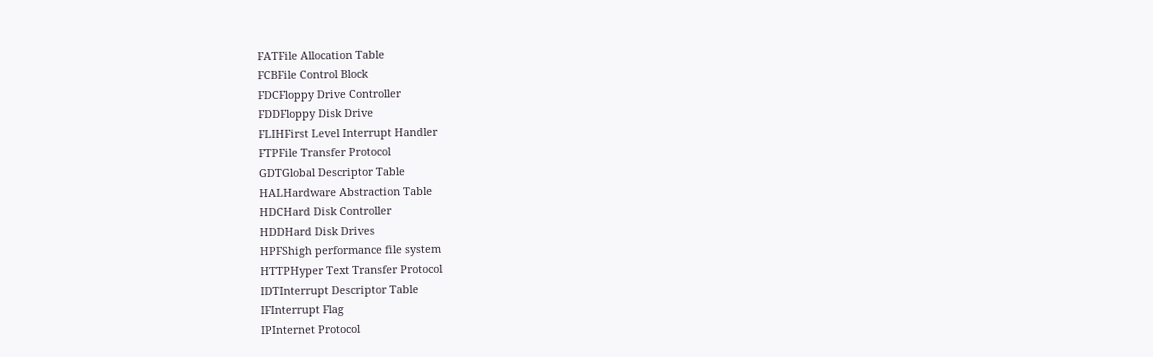FATFile Allocation Table
FCBFile Control Block
FDCFloppy Drive Controller
FDDFloppy Disk Drive
FLIHFirst Level Interrupt Handler
FTPFile Transfer Protocol
GDTGlobal Descriptor Table
HALHardware Abstraction Table
HDCHard Disk Controller
HDDHard Disk Drives
HPFShigh performance file system
HTTPHyper Text Transfer Protocol
IDTInterrupt Descriptor Table
IFInterrupt Flag
IPInternet Protocol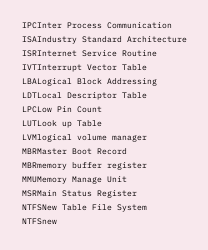IPCInter Process Communication
ISAIndustry Standard Architecture
ISRInternet Service Routine
IVTInterrupt Vector Table
LBALogical Block Addressing
LDTLocal Descriptor Table
LPCLow Pin Count
LUTLook up Table
LVMlogical volume manager
MBRMaster Boot Record
MBRmemory buffer register
MMUMemory Manage Unit
MSRMain Status Register
NTFSNew Table File System
NTFSnew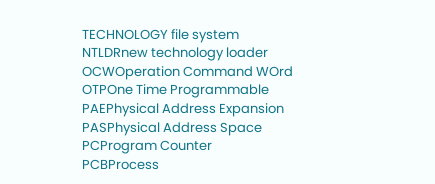TECHNOLOGY file system
NTLDRnew technology loader
OCWOperation Command WOrd
OTPOne Time Programmable
PAEPhysical Address Expansion
PASPhysical Address Space
PCProgram Counter
PCBProcess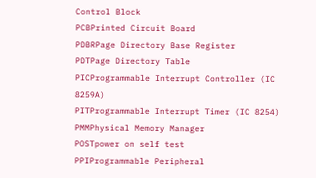Control Block
PCBPrinted Circuit Board
PDBRPage Directory Base Register
PDTPage Directory Table
PICProgrammable Interrupt Controller (IC 8259A)
PITProgrammable Interrupt Timer (IC 8254)
PMMPhysical Memory Manager
POSTpower on self test
PPIProgrammable Peripheral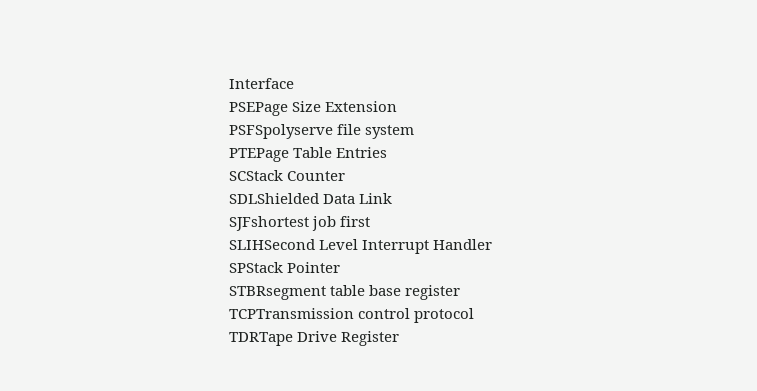Interface
PSEPage Size Extension
PSFSpolyserve file system
PTEPage Table Entries
SCStack Counter
SDLShielded Data Link
SJFshortest job first
SLIHSecond Level Interrupt Handler
SPStack Pointer
STBRsegment table base register
TCPTransmission control protocol
TDRTape Drive Register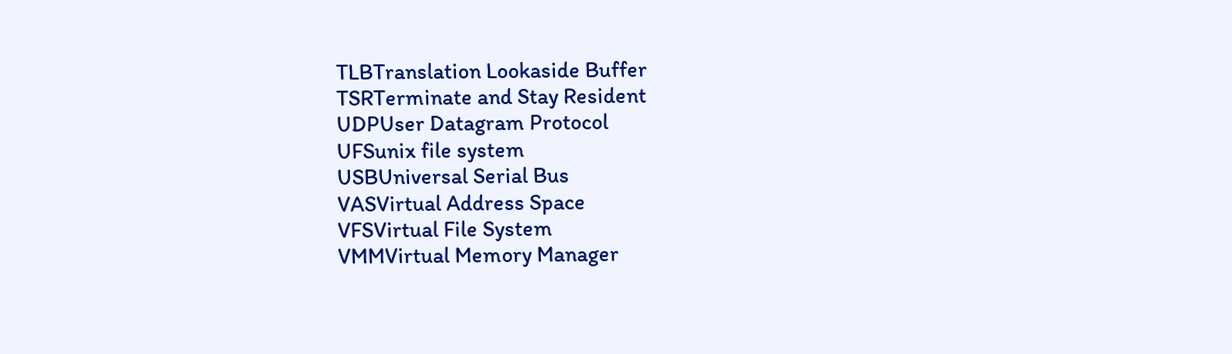TLBTranslation Lookaside Buffer
TSRTerminate and Stay Resident
UDPUser Datagram Protocol
UFSunix file system
USBUniversal Serial Bus
VASVirtual Address Space
VFSVirtual File System
VMMVirtual Memory Manager